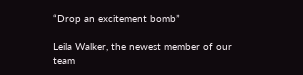“Drop an excitement bomb”

Leila Walker, the newest member of our team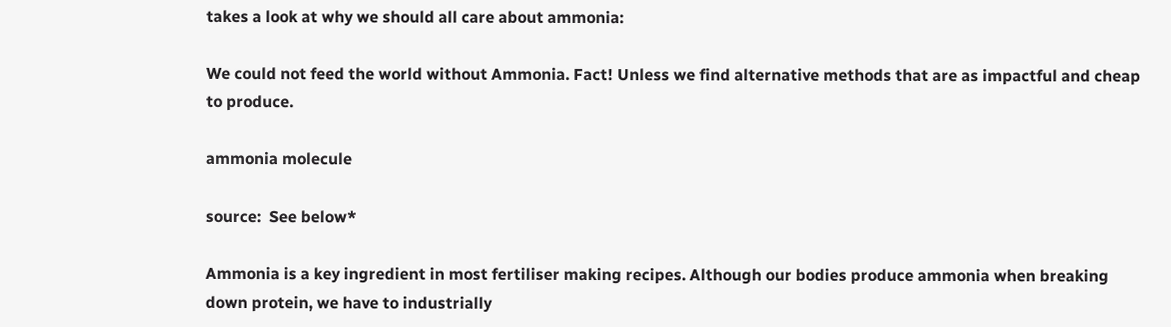takes a look at why we should all care about ammonia:

We could not feed the world without Ammonia. Fact! Unless we find alternative methods that are as impactful and cheap to produce.

ammonia molecule

source:  See below*

Ammonia is a key ingredient in most fertiliser making recipes. Although our bodies produce ammonia when breaking down protein, we have to industrially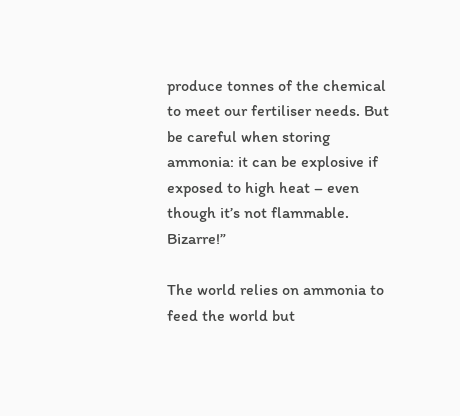produce tonnes of the chemical to meet our fertiliser needs. But be careful when storing ammonia: it can be explosive if exposed to high heat – even though it’s not flammable. Bizarre!”

The world relies on ammonia to feed the world but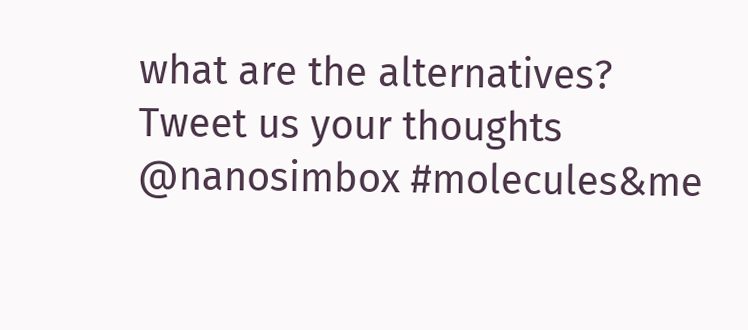what are the alternatives? Tweet us your thoughts @nanosimbox #molecules&me